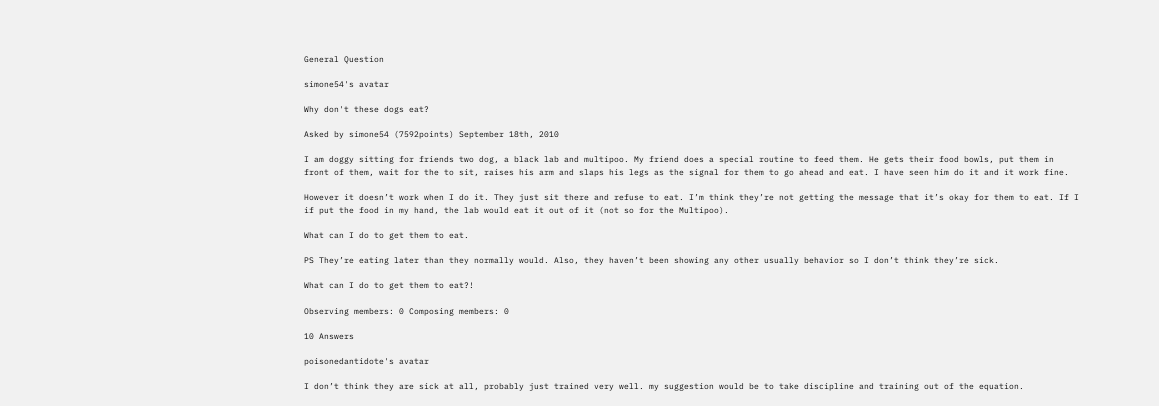General Question

simone54's avatar

Why don't these dogs eat?

Asked by simone54 (7592points) September 18th, 2010

I am doggy sitting for friends two dog, a black lab and multipoo. My friend does a special routine to feed them. He gets their food bowls, put them in front of them, wait for the to sit, raises his arm and slaps his legs as the signal for them to go ahead and eat. I have seen him do it and it work fine.

However it doesn’t work when I do it. They just sit there and refuse to eat. I’m think they’re not getting the message that it’s okay for them to eat. If I if put the food in my hand, the lab would eat it out of it (not so for the Multipoo).

What can I do to get them to eat.

PS They’re eating later than they normally would. Also, they haven’t been showing any other usually behavior so I don’t think they’re sick.

What can I do to get them to eat?!

Observing members: 0 Composing members: 0

10 Answers

poisonedantidote's avatar

I don’t think they are sick at all, probably just trained very well. my suggestion would be to take discipline and training out of the equation.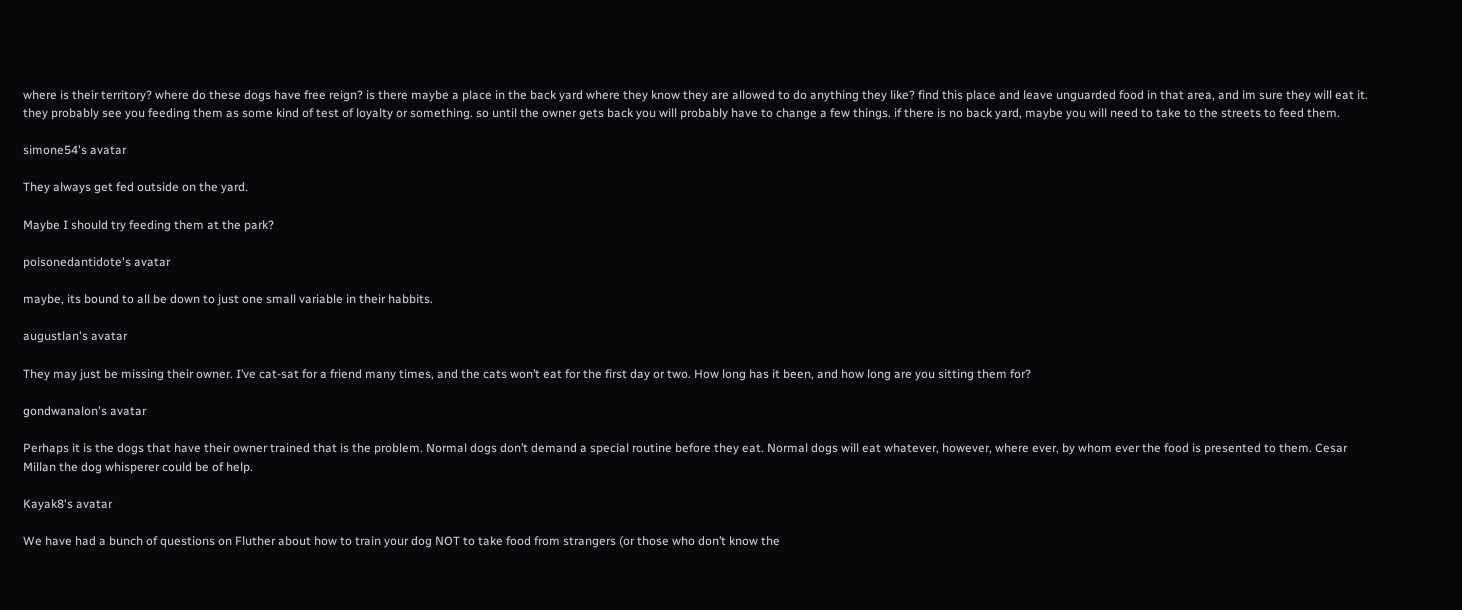where is their territory? where do these dogs have free reign? is there maybe a place in the back yard where they know they are allowed to do anything they like? find this place and leave unguarded food in that area, and im sure they will eat it. they probably see you feeding them as some kind of test of loyalty or something. so until the owner gets back you will probably have to change a few things. if there is no back yard, maybe you will need to take to the streets to feed them.

simone54's avatar

They always get fed outside on the yard.

Maybe I should try feeding them at the park?

poisonedantidote's avatar

maybe, its bound to all be down to just one small variable in their habbits.

augustlan's avatar

They may just be missing their owner. I’ve cat-sat for a friend many times, and the cats won’t eat for the first day or two. How long has it been, and how long are you sitting them for?

gondwanalon's avatar

Perhaps it is the dogs that have their owner trained that is the problem. Normal dogs don’t demand a special routine before they eat. Normal dogs will eat whatever, however, where ever, by whom ever the food is presented to them. Cesar Millan the dog whisperer could be of help.

Kayak8's avatar

We have had a bunch of questions on Fluther about how to train your dog NOT to take food from strangers (or those who don’t know the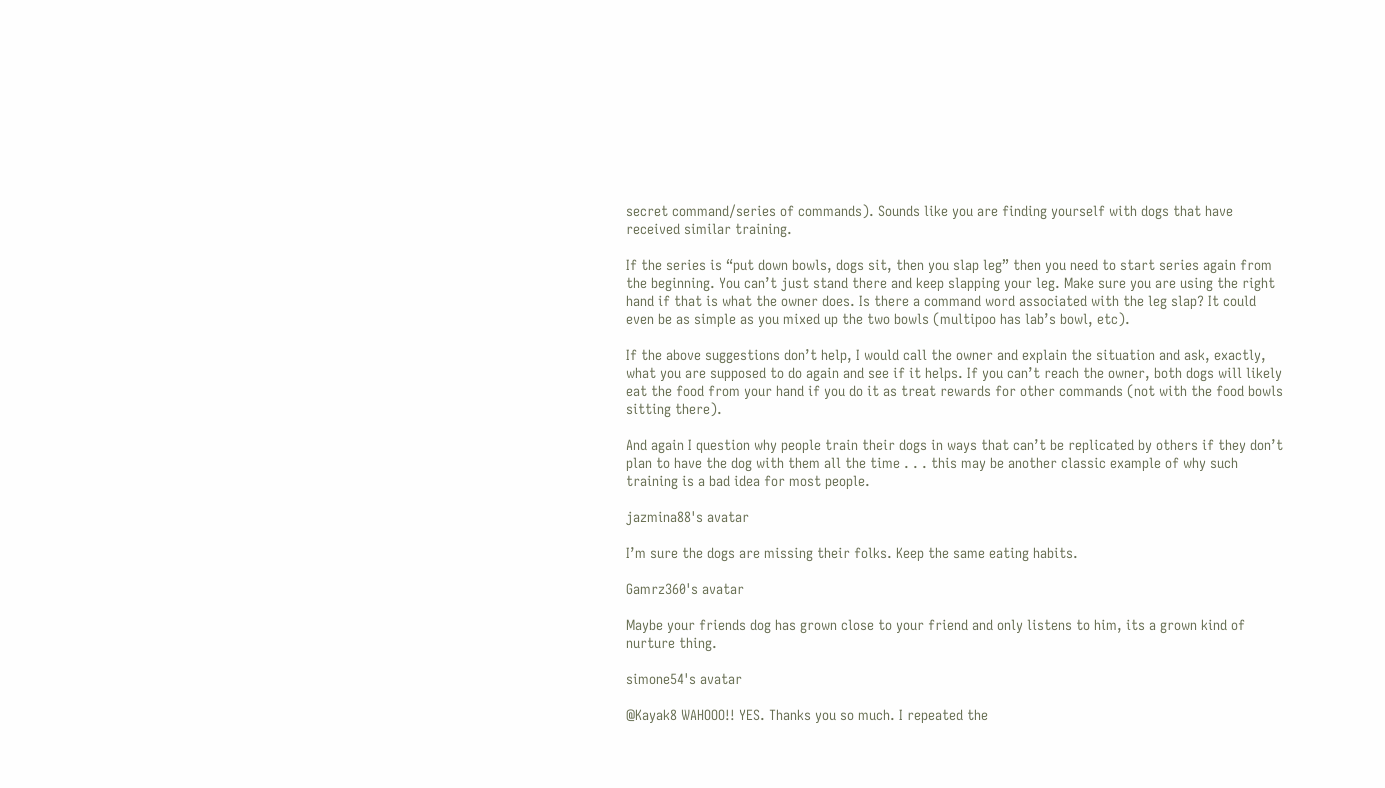secret command/series of commands). Sounds like you are finding yourself with dogs that have received similar training.

If the series is “put down bowls, dogs sit, then you slap leg” then you need to start series again from the beginning. You can’t just stand there and keep slapping your leg. Make sure you are using the right hand if that is what the owner does. Is there a command word associated with the leg slap? It could even be as simple as you mixed up the two bowls (multipoo has lab’s bowl, etc).

If the above suggestions don’t help, I would call the owner and explain the situation and ask, exactly, what you are supposed to do again and see if it helps. If you can’t reach the owner, both dogs will likely eat the food from your hand if you do it as treat rewards for other commands (not with the food bowls sitting there).

And again I question why people train their dogs in ways that can’t be replicated by others if they don’t plan to have the dog with them all the time . . . this may be another classic example of why such training is a bad idea for most people.

jazmina88's avatar

I’m sure the dogs are missing their folks. Keep the same eating habits.

Gamrz360's avatar

Maybe your friends dog has grown close to your friend and only listens to him, its a grown kind of nurture thing.

simone54's avatar

@Kayak8 WAHOOO!! YES. Thanks you so much. I repeated the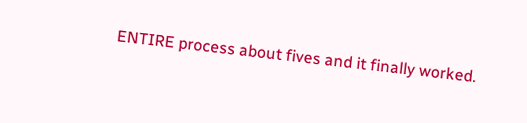ENTIRE process about fives and it finally worked.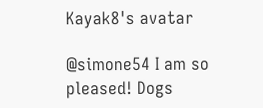Kayak8's avatar

@simone54 I am so pleased! Dogs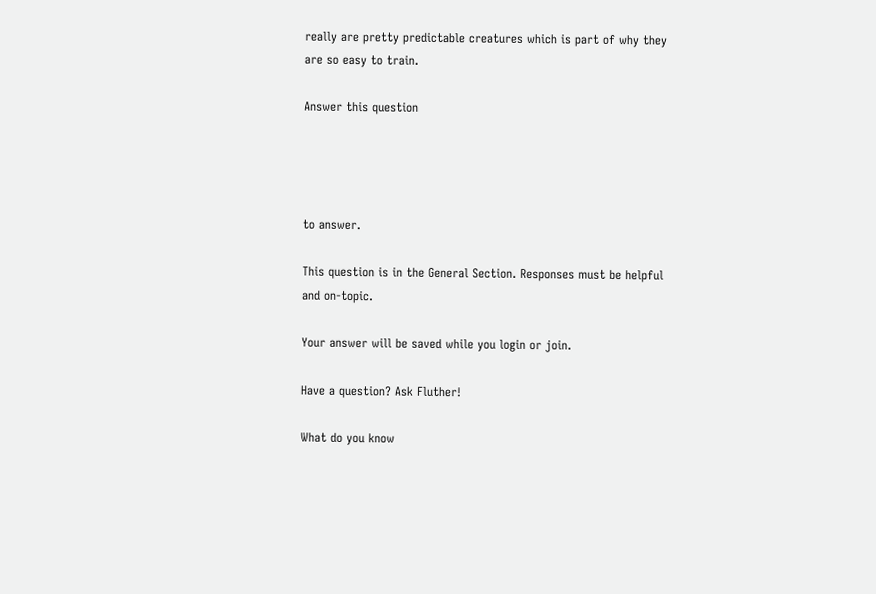really are pretty predictable creatures which is part of why they are so easy to train.

Answer this question




to answer.

This question is in the General Section. Responses must be helpful and on-topic.

Your answer will be saved while you login or join.

Have a question? Ask Fluther!

What do you know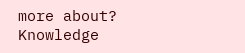more about?
Knowledge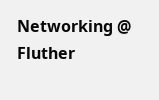Networking @ Fluther